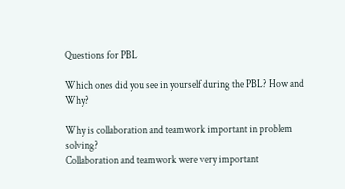Questions for PBL

Which ones did you see in yourself during the PBL? How and Why?

Why is collaboration and teamwork important in problem solving?
Collaboration and teamwork were very important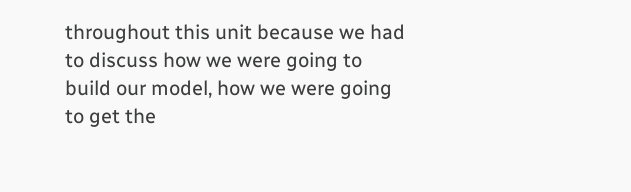throughout this unit because we had to discuss how we were going to build our model, how we were going to get the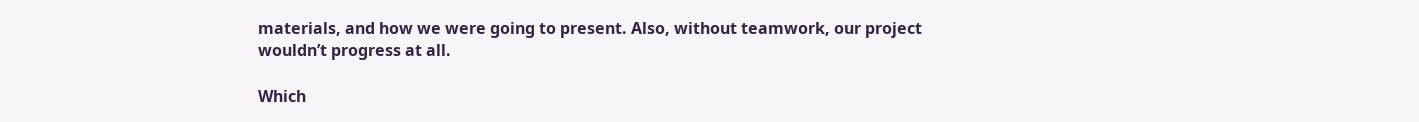materials, and how we were going to present. Also, without teamwork, our project wouldn’t progress at all.

Which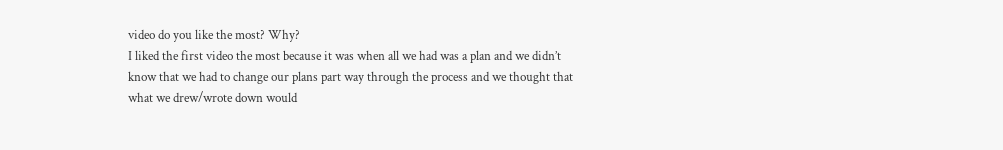video do you like the most? Why?
I liked the first video the most because it was when all we had was a plan and we didn’t know that we had to change our plans part way through the process and we thought that what we drew/wrote down would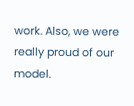work. Also, we were really proud of our model.